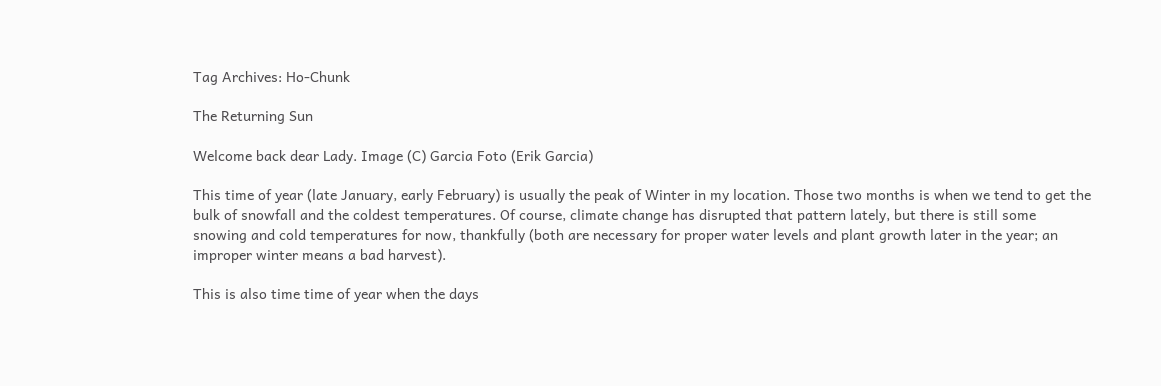Tag Archives: Ho-Chunk

The Returning Sun

Welcome back dear Lady. Image (C) Garcia Foto (Erik Garcia)

This time of year (late January, early February) is usually the peak of Winter in my location. Those two months is when we tend to get the bulk of snowfall and the coldest temperatures. Of course, climate change has disrupted that pattern lately, but there is still some snowing and cold temperatures for now, thankfully (both are necessary for proper water levels and plant growth later in the year; an improper winter means a bad harvest).

This is also time time of year when the days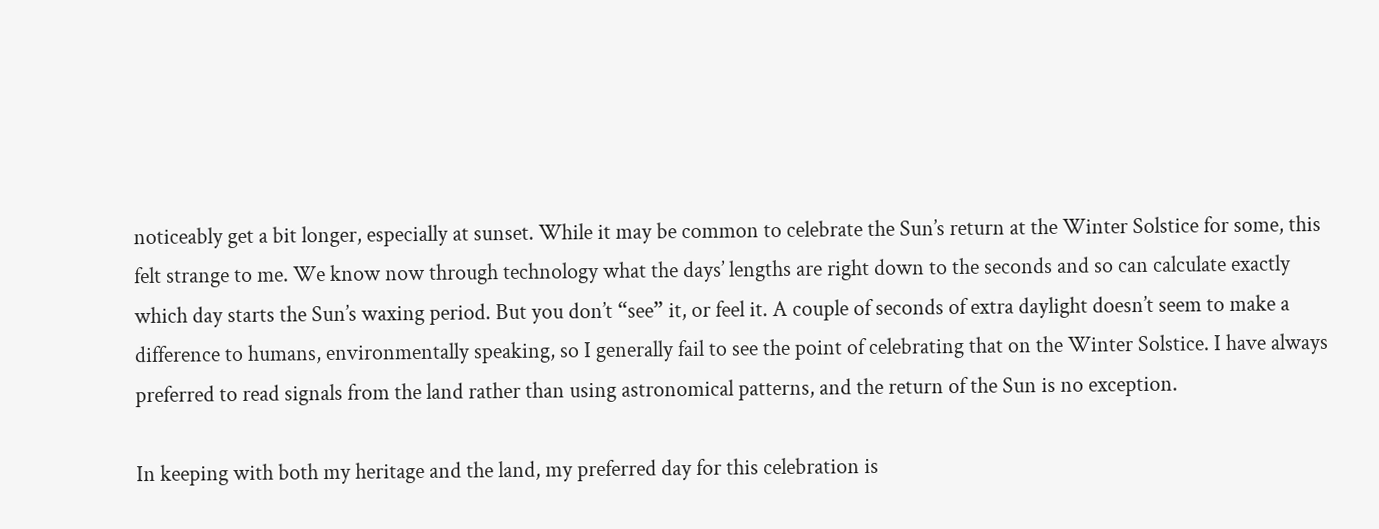noticeably get a bit longer, especially at sunset. While it may be common to celebrate the Sun’s return at the Winter Solstice for some, this felt strange to me. We know now through technology what the days’ lengths are right down to the seconds and so can calculate exactly which day starts the Sun’s waxing period. But you don’t “see” it, or feel it. A couple of seconds of extra daylight doesn’t seem to make a difference to humans, environmentally speaking, so I generally fail to see the point of celebrating that on the Winter Solstice. I have always preferred to read signals from the land rather than using astronomical patterns, and the return of the Sun is no exception.

In keeping with both my heritage and the land, my preferred day for this celebration is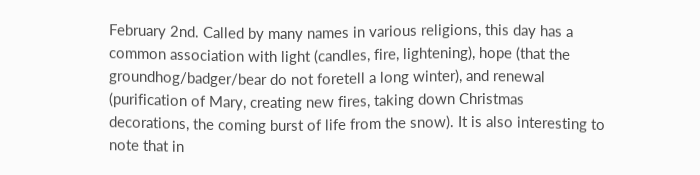February 2nd. Called by many names in various religions, this day has a common association with light (candles, fire, lightening), hope (that the groundhog/badger/bear do not foretell a long winter), and renewal (purification of Mary, creating new fires, taking down Christmas decorations, the coming burst of life from the snow). It is also interesting to note that in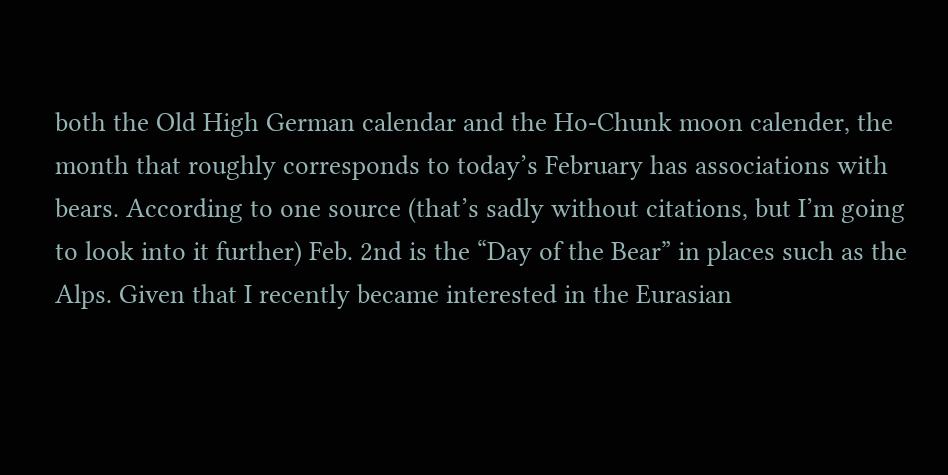both the Old High German calendar and the Ho-Chunk moon calender, the month that roughly corresponds to today’s February has associations with bears. According to one source (that’s sadly without citations, but I’m going to look into it further) Feb. 2nd is the “Day of the Bear” in places such as the Alps. Given that I recently became interested in the Eurasian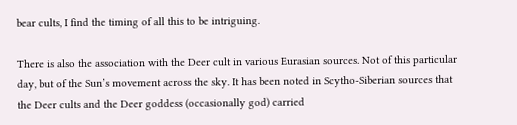bear cults, I find the timing of all this to be intriguing.

There is also the association with the Deer cult in various Eurasian sources. Not of this particular day, but of the Sun’s movement across the sky. It has been noted in Scytho-Siberian sources that the Deer cults and the Deer goddess (occasionally god) carried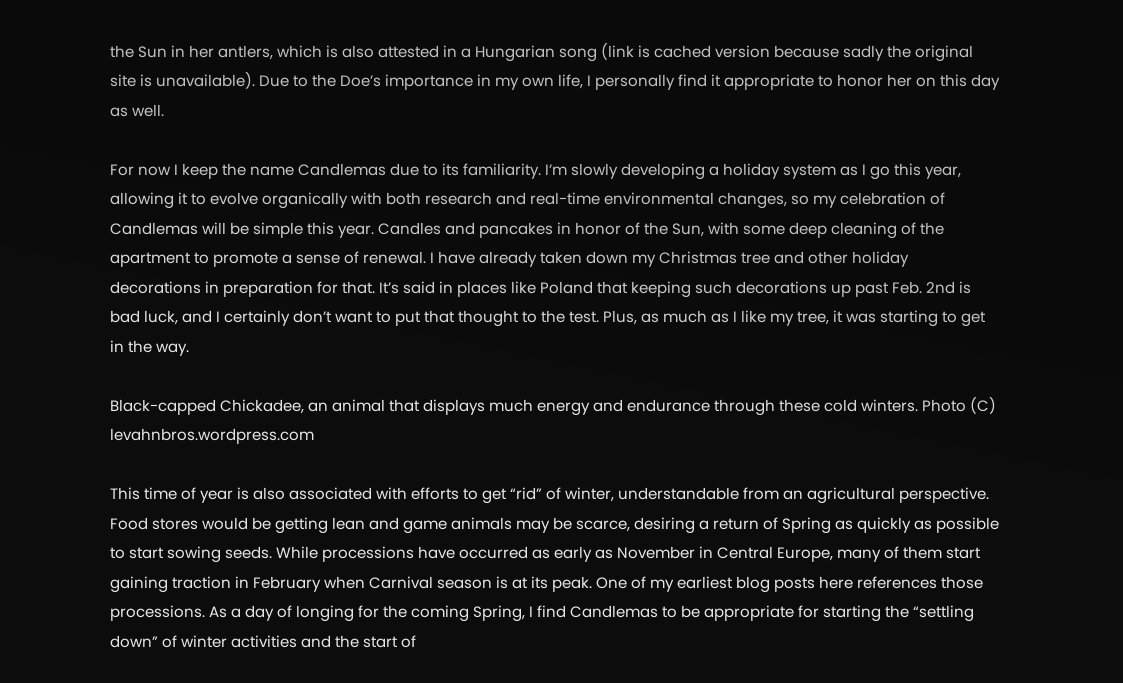the Sun in her antlers, which is also attested in a Hungarian song (link is cached version because sadly the original site is unavailable). Due to the Doe’s importance in my own life, I personally find it appropriate to honor her on this day as well.

For now I keep the name Candlemas due to its familiarity. I’m slowly developing a holiday system as I go this year, allowing it to evolve organically with both research and real-time environmental changes, so my celebration of Candlemas will be simple this year. Candles and pancakes in honor of the Sun, with some deep cleaning of the apartment to promote a sense of renewal. I have already taken down my Christmas tree and other holiday decorations in preparation for that. It’s said in places like Poland that keeping such decorations up past Feb. 2nd is bad luck, and I certainly don’t want to put that thought to the test. Plus, as much as I like my tree, it was starting to get in the way.

Black-capped Chickadee, an animal that displays much energy and endurance through these cold winters. Photo (C) levahnbros.wordpress.com

This time of year is also associated with efforts to get “rid” of winter, understandable from an agricultural perspective. Food stores would be getting lean and game animals may be scarce, desiring a return of Spring as quickly as possible to start sowing seeds. While processions have occurred as early as November in Central Europe, many of them start gaining traction in February when Carnival season is at its peak. One of my earliest blog posts here references those processions. As a day of longing for the coming Spring, I find Candlemas to be appropriate for starting the “settling down” of winter activities and the start of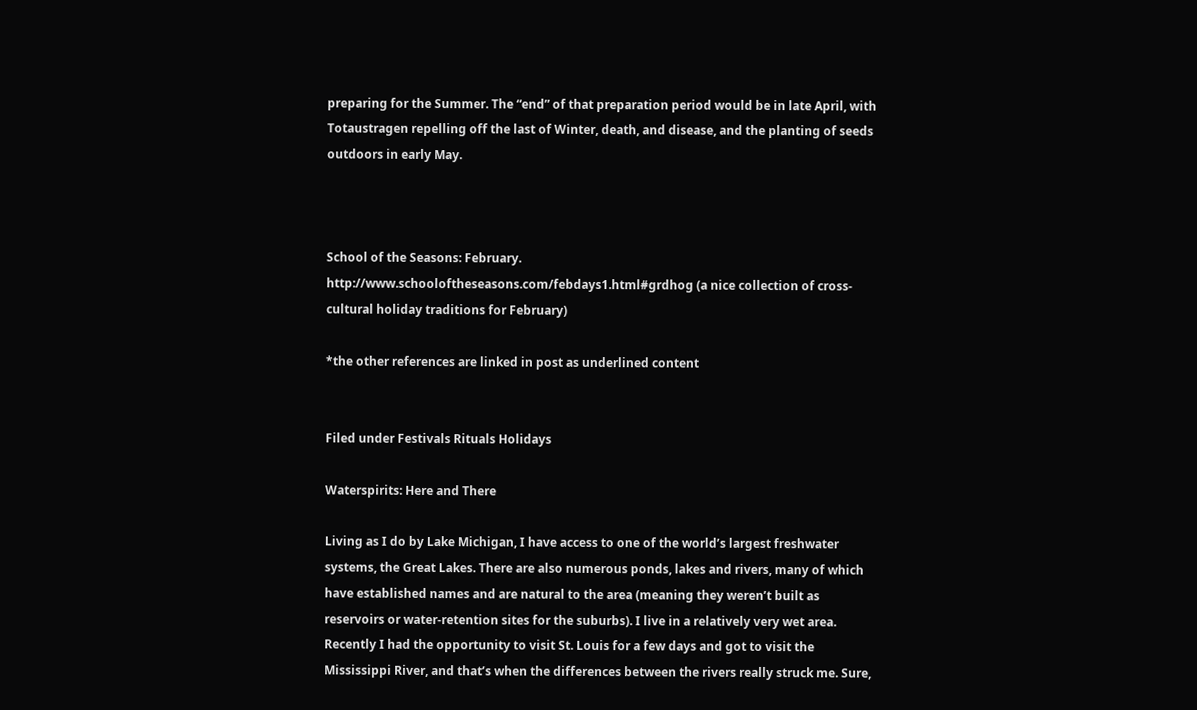preparing for the Summer. The “end” of that preparation period would be in late April, with Totaustragen repelling off the last of Winter, death, and disease, and the planting of seeds outdoors in early May.



School of the Seasons: February. http://www.schooloftheseasons.com/febdays1.html#grdhog (a nice collection of cross-cultural holiday traditions for February)

*the other references are linked in post as underlined content


Filed under Festivals Rituals Holidays

Waterspirits: Here and There

Living as I do by Lake Michigan, I have access to one of the world’s largest freshwater systems, the Great Lakes. There are also numerous ponds, lakes and rivers, many of which have established names and are natural to the area (meaning they weren’t built as reservoirs or water-retention sites for the suburbs). I live in a relatively very wet area. Recently I had the opportunity to visit St. Louis for a few days and got to visit the Mississippi River, and that’s when the differences between the rivers really struck me. Sure,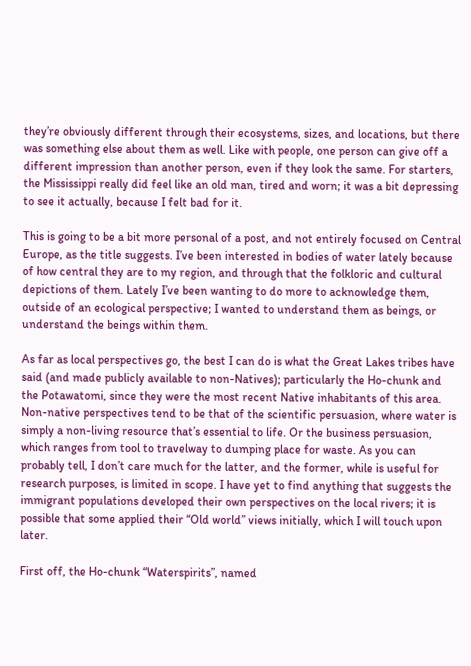they’re obviously different through their ecosystems, sizes, and locations, but there was something else about them as well. Like with people, one person can give off a different impression than another person, even if they look the same. For starters, the Mississippi really did feel like an old man, tired and worn; it was a bit depressing to see it actually, because I felt bad for it.

This is going to be a bit more personal of a post, and not entirely focused on Central Europe, as the title suggests. I’ve been interested in bodies of water lately because of how central they are to my region, and through that the folkloric and cultural depictions of them. Lately I’ve been wanting to do more to acknowledge them, outside of an ecological perspective; I wanted to understand them as beings, or understand the beings within them.

As far as local perspectives go, the best I can do is what the Great Lakes tribes have said (and made publicly available to non-Natives); particularly the Ho-chunk and the Potawatomi, since they were the most recent Native inhabitants of this area. Non-native perspectives tend to be that of the scientific persuasion, where water is simply a non-living resource that’s essential to life. Or the business persuasion, which ranges from tool to travelway to dumping place for waste. As you can probably tell, I don’t care much for the latter, and the former, while is useful for research purposes, is limited in scope. I have yet to find anything that suggests the immigrant populations developed their own perspectives on the local rivers; it is possible that some applied their “Old world” views initially, which I will touch upon later.

First off, the Ho-chunk “Waterspirits”, named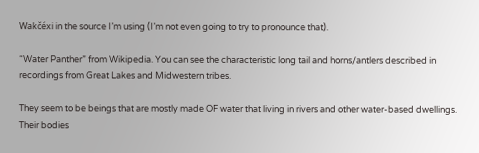Wakčéxi in the source I’m using (I’m not even going to try to pronounce that).

“Water Panther” from Wikipedia. You can see the characteristic long tail and horns/antlers described in recordings from Great Lakes and Midwestern tribes.

They seem to be beings that are mostly made OF water that living in rivers and other water-based dwellings. Their bodies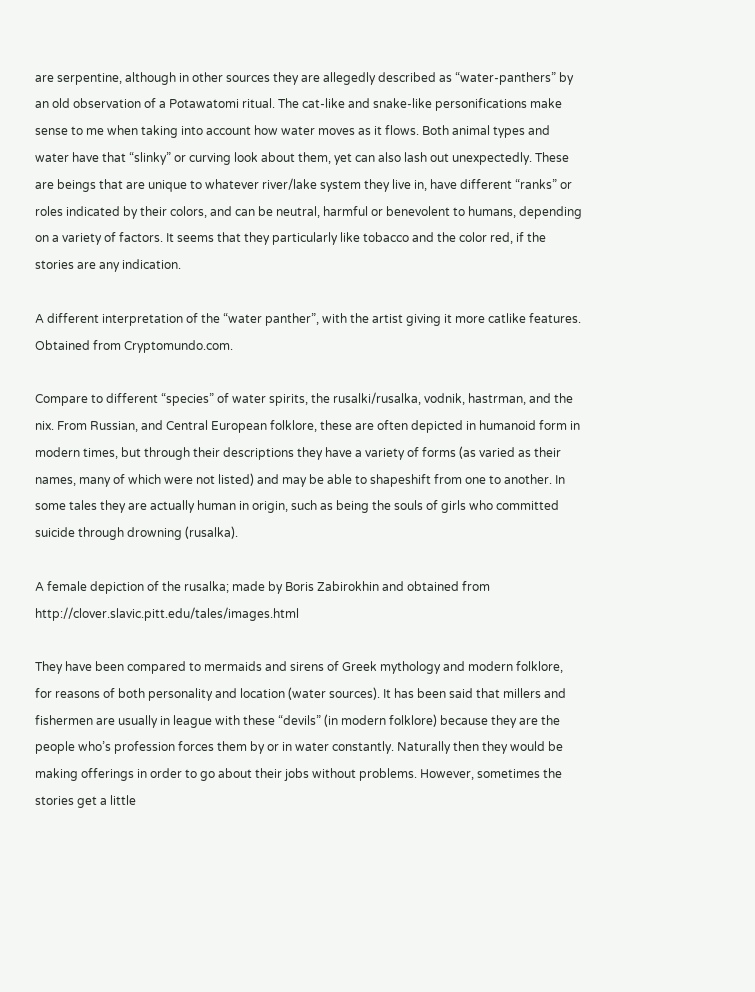are serpentine, although in other sources they are allegedly described as “water-panthers” by an old observation of a Potawatomi ritual. The cat-like and snake-like personifications make sense to me when taking into account how water moves as it flows. Both animal types and water have that “slinky” or curving look about them, yet can also lash out unexpectedly. These are beings that are unique to whatever river/lake system they live in, have different “ranks” or roles indicated by their colors, and can be neutral, harmful or benevolent to humans, depending on a variety of factors. It seems that they particularly like tobacco and the color red, if the stories are any indication.

A different interpretation of the “water panther”, with the artist giving it more catlike features. Obtained from Cryptomundo.com.

Compare to different “species” of water spirits, the rusalki/rusalka, vodnik, hastrman, and the nix. From Russian, and Central European folklore, these are often depicted in humanoid form in modern times, but through their descriptions they have a variety of forms (as varied as their names, many of which were not listed) and may be able to shapeshift from one to another. In some tales they are actually human in origin, such as being the souls of girls who committed suicide through drowning (rusalka).

A female depiction of the rusalka; made by Boris Zabirokhin and obtained from http://clover.slavic.pitt.edu/tales/images.html

They have been compared to mermaids and sirens of Greek mythology and modern folklore, for reasons of both personality and location (water sources). It has been said that millers and fishermen are usually in league with these “devils” (in modern folklore) because they are the people who’s profession forces them by or in water constantly. Naturally then they would be making offerings in order to go about their jobs without problems. However, sometimes the stories get a little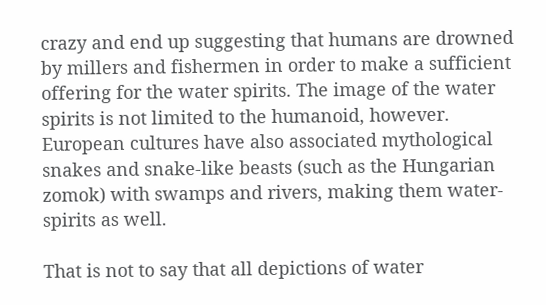crazy and end up suggesting that humans are drowned by millers and fishermen in order to make a sufficient offering for the water spirits. The image of the water spirits is not limited to the humanoid, however. European cultures have also associated mythological snakes and snake-like beasts (such as the Hungarian zomok) with swamps and rivers, making them water-spirits as well.

That is not to say that all depictions of water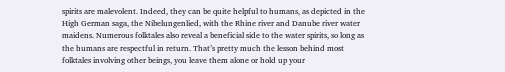spirits are malevolent. Indeed, they can be quite helpful to humans, as depicted in the High German saga, the Nibelungenlied, with the Rhine river and Danube river water maidens. Numerous folktales also reveal a beneficial side to the water spirits, so long as the humans are respectful in return. That’s pretty much the lesson behind most folktales involving other beings, you leave them alone or hold up your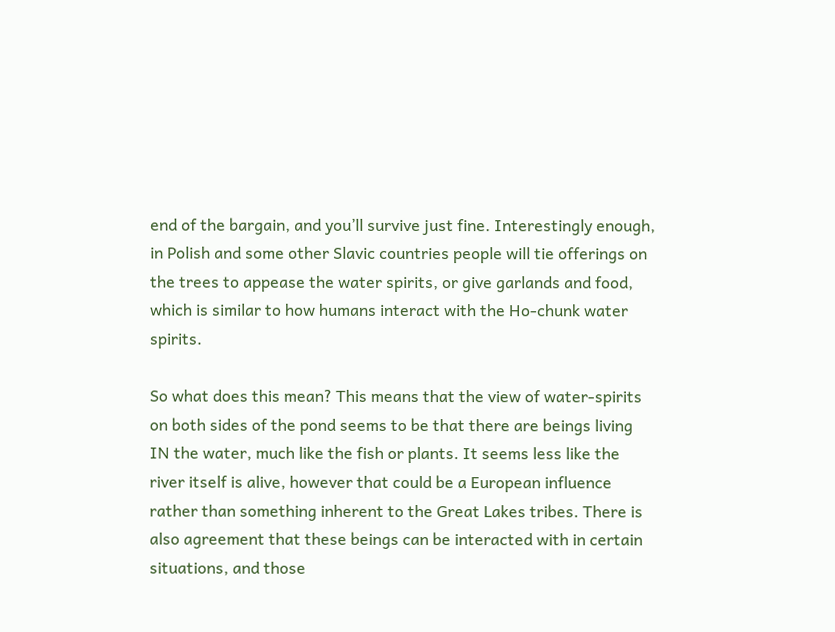end of the bargain, and you’ll survive just fine. Interestingly enough, in Polish and some other Slavic countries people will tie offerings on the trees to appease the water spirits, or give garlands and food, which is similar to how humans interact with the Ho-chunk water spirits.

So what does this mean? This means that the view of water-spirits on both sides of the pond seems to be that there are beings living IN the water, much like the fish or plants. It seems less like the river itself is alive, however that could be a European influence rather than something inherent to the Great Lakes tribes. There is also agreement that these beings can be interacted with in certain situations, and those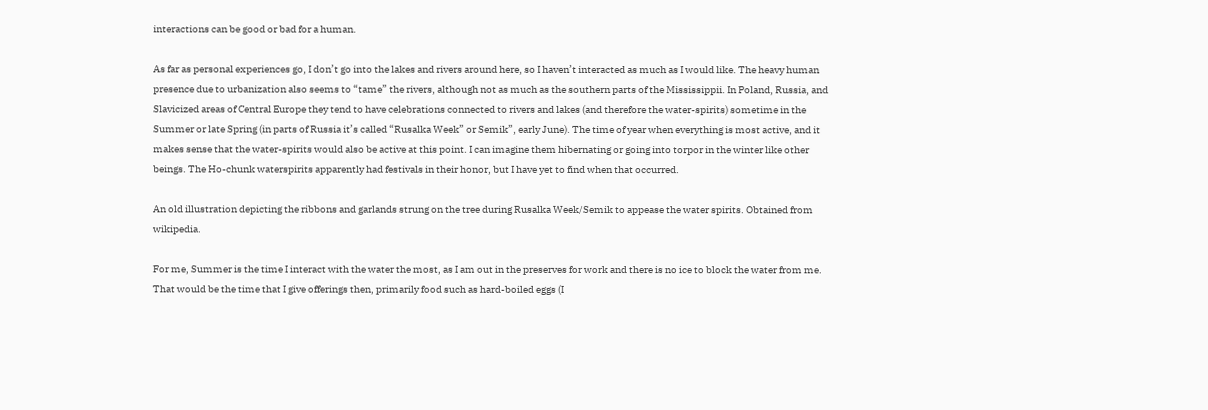interactions can be good or bad for a human.

As far as personal experiences go, I don’t go into the lakes and rivers around here, so I haven’t interacted as much as I would like. The heavy human presence due to urbanization also seems to “tame” the rivers, although not as much as the southern parts of the Mississippii. In Poland, Russia, and Slavicized areas of Central Europe they tend to have celebrations connected to rivers and lakes (and therefore the water-spirits) sometime in the Summer or late Spring (in parts of Russia it’s called “Rusalka Week” or Semik”, early June). The time of year when everything is most active, and it makes sense that the water-spirits would also be active at this point. I can imagine them hibernating or going into torpor in the winter like other beings. The Ho-chunk waterspirits apparently had festivals in their honor, but I have yet to find when that occurred.

An old illustration depicting the ribbons and garlands strung on the tree during Rusalka Week/Semik to appease the water spirits. Obtained from wikipedia.

For me, Summer is the time I interact with the water the most, as I am out in the preserves for work and there is no ice to block the water from me. That would be the time that I give offerings then, primarily food such as hard-boiled eggs (I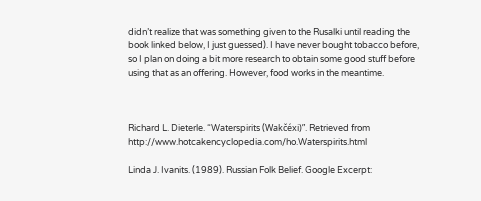didn’t realize that was something given to the Rusalki until reading the book linked below, I just guessed). I have never bought tobacco before, so I plan on doing a bit more research to obtain some good stuff before using that as an offering. However, food works in the meantime.



Richard L. Dieterle. “Waterspirits (Wakčéxi)”. Retrieved from http://www.hotcakencyclopedia.com/ho.Waterspirits.html

Linda J. Ivanits. (1989). Russian Folk Belief. Google Excerpt: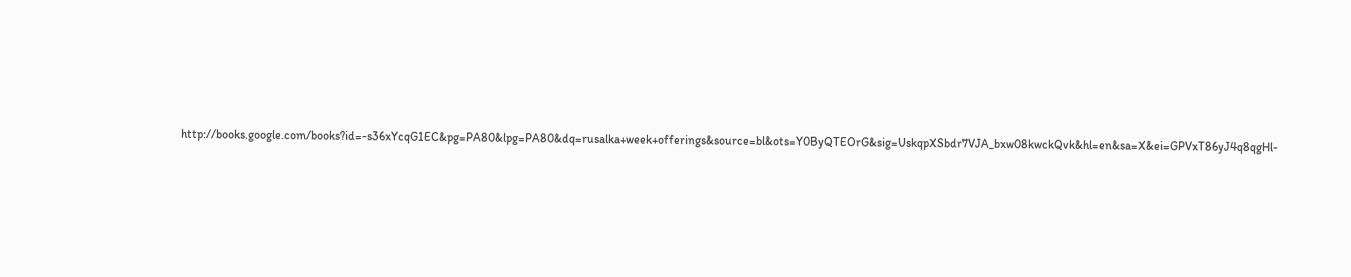http://books.google.com/books?id=-s36xYcqG1EC&pg=PA80&lpg=PA80&dq=rusalka+week+offerings&source=bl&ots=Y0ByQTEOrG&sig=UskqpXSbdr7VJA_bxw08kwckQvk&hl=en&sa=X&ei=GPVxT86yJ4q8qgHl-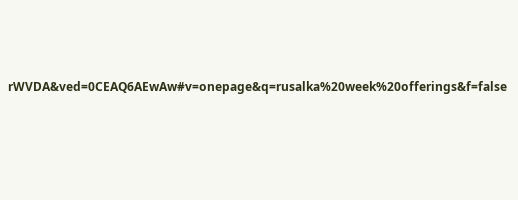rWVDA&ved=0CEAQ6AEwAw#v=onepage&q=rusalka%20week%20offerings&f=false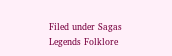Filed under Sagas Legends Folklore